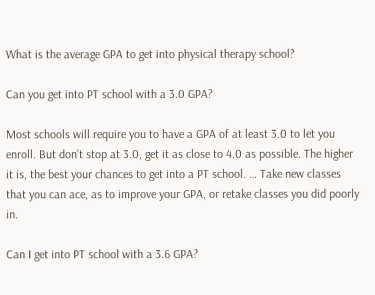What is the average GPA to get into physical therapy school?

Can you get into PT school with a 3.0 GPA?

Most schools will require you to have a GPA of at least 3.0 to let you enroll. But don’t stop at 3.0, get it as close to 4.0 as possible. The higher it is, the best your chances to get into a PT school. … Take new classes that you can ace, as to improve your GPA, or retake classes you did poorly in.

Can I get into PT school with a 3.6 GPA?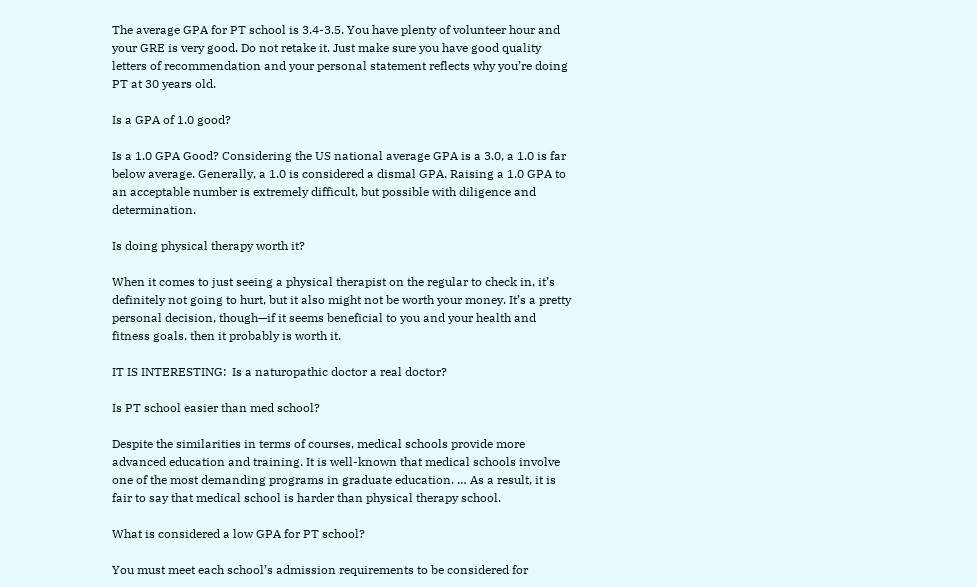The average GPA for PT school is 3.4-3.5. You have plenty of volunteer hour and your GRE is very good. Do not retake it. Just make sure you have good quality letters of recommendation and your personal statement reflects why you’re doing PT at 30 years old.

Is a GPA of 1.0 good?

Is a 1.0 GPA Good? Considering the US national average GPA is a 3.0, a 1.0 is far below average. Generally, a 1.0 is considered a dismal GPA. Raising a 1.0 GPA to an acceptable number is extremely difficult, but possible with diligence and determination.

Is doing physical therapy worth it?

When it comes to just seeing a physical therapist on the regular to check in, it’s definitely not going to hurt, but it also might not be worth your money. It’s a pretty personal decision, though—if it seems beneficial to you and your health and fitness goals, then it probably is worth it.

IT IS INTERESTING:  Is a naturopathic doctor a real doctor?

Is PT school easier than med school?

Despite the similarities in terms of courses, medical schools provide more advanced education and training. It is well-known that medical schools involve one of the most demanding programs in graduate education. … As a result, it is fair to say that medical school is harder than physical therapy school.

What is considered a low GPA for PT school?

You must meet each school’s admission requirements to be considered for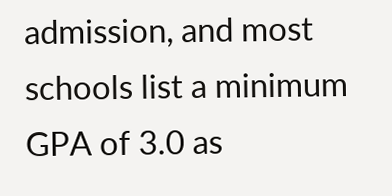admission, and most schools list a minimum GPA of 3.0 as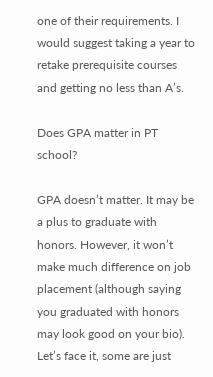one of their requirements. I would suggest taking a year to retake prerequisite courses and getting no less than A’s.

Does GPA matter in PT school?

GPA doesn’t matter. It may be a plus to graduate with honors. However, it won’t make much difference on job placement (although saying you graduated with honors may look good on your bio). Let’s face it, some are just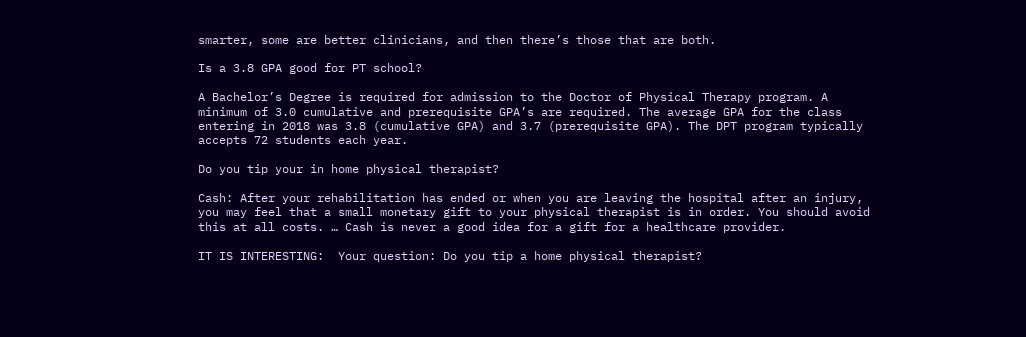smarter, some are better clinicians, and then there’s those that are both.

Is a 3.8 GPA good for PT school?

A Bachelor’s Degree is required for admission to the Doctor of Physical Therapy program. A minimum of 3.0 cumulative and prerequisite GPA’s are required. The average GPA for the class entering in 2018 was 3.8 (cumulative GPA) and 3.7 (prerequisite GPA). The DPT program typically accepts 72 students each year.

Do you tip your in home physical therapist?

Cash: After your rehabilitation has ended or when you are leaving the hospital after an injury, you may feel that a small monetary gift to your physical therapist is in order. You should avoid this at all costs. … Cash is never a good idea for a gift for a healthcare provider.

IT IS INTERESTING:  Your question: Do you tip a home physical therapist?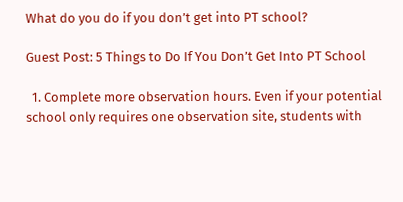What do you do if you don’t get into PT school?

Guest Post: 5 Things to Do If You Don’t Get Into PT School

  1. Complete more observation hours. Even if your potential school only requires one observation site, students with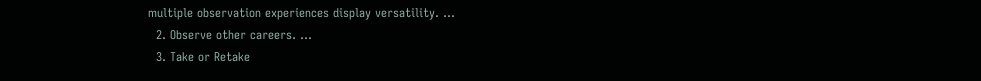multiple observation experiences display versatility. …
  2. Observe other careers. …
  3. Take or Retake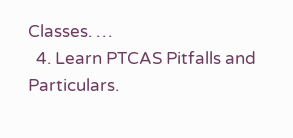Classes. …
  4. Learn PTCAS Pitfalls and Particulars.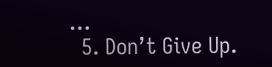…
  5. Don’t Give Up.